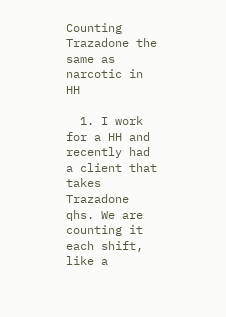Counting Trazadone the same as narcotic in HH

  1. I work for a HH and recently had a client that takes Trazadone qhs. We are counting it each shift, like a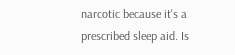narcotic because it's a prescribed sleep aid. Is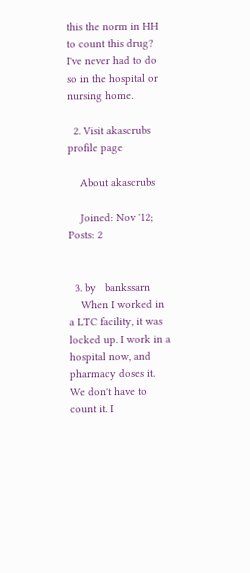this the norm in HH to count this drug? I've never had to do so in the hospital or nursing home.

  2. Visit akascrubs profile page

    About akascrubs

    Joined: Nov '12; Posts: 2


  3. by   bankssarn
    When I worked in a LTC facility, it was locked up. I work in a hospital now, and pharmacy doses it. We don't have to count it. I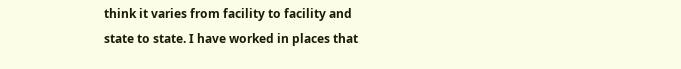think it varies from facility to facility and state to state. I have worked in places that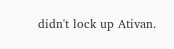didn't lock up Ativan.